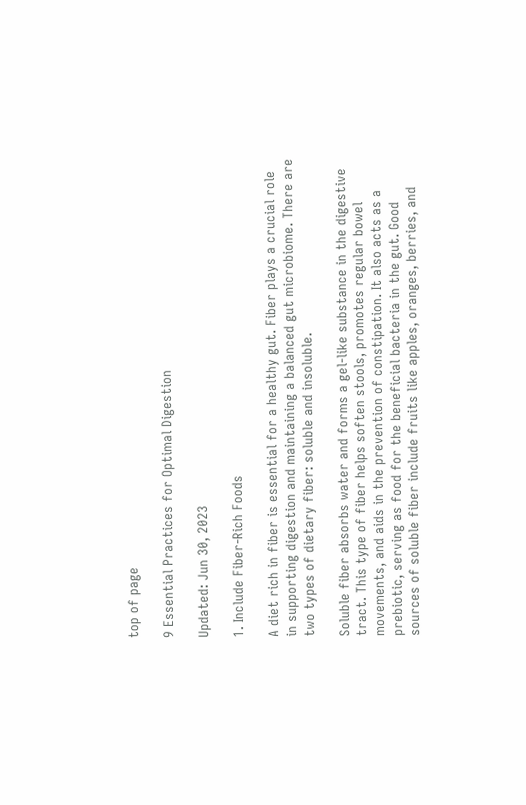top of page

9 Essential Practices for Optimal Digestion

Updated: Jun 30, 2023

1. Include Fiber-Rich Foods

A diet rich in fiber is essential for a healthy gut. Fiber plays a crucial role in supporting digestion and maintaining a balanced gut microbiome. There are two types of dietary fiber: soluble and insoluble.

Soluble fiber absorbs water and forms a gel-like substance in the digestive tract. This type of fiber helps soften stools, promotes regular bowel movements, and aids in the prevention of constipation. It also acts as a prebiotic, serving as food for the beneficial bacteria in the gut. Good sources of soluble fiber include fruits like apples, oranges, berries, and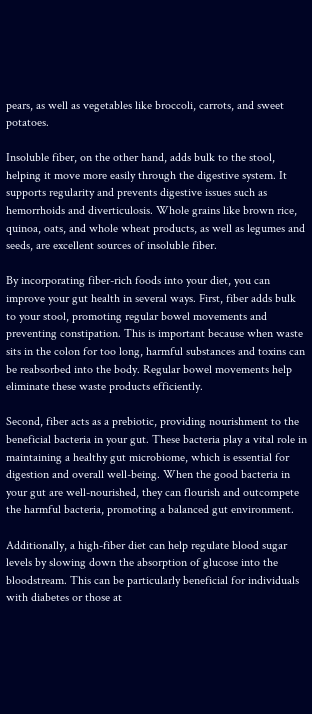pears, as well as vegetables like broccoli, carrots, and sweet potatoes.

Insoluble fiber, on the other hand, adds bulk to the stool, helping it move more easily through the digestive system. It supports regularity and prevents digestive issues such as hemorrhoids and diverticulosis. Whole grains like brown rice, quinoa, oats, and whole wheat products, as well as legumes and seeds, are excellent sources of insoluble fiber.

By incorporating fiber-rich foods into your diet, you can improve your gut health in several ways. First, fiber adds bulk to your stool, promoting regular bowel movements and preventing constipation. This is important because when waste sits in the colon for too long, harmful substances and toxins can be reabsorbed into the body. Regular bowel movements help eliminate these waste products efficiently.

Second, fiber acts as a prebiotic, providing nourishment to the beneficial bacteria in your gut. These bacteria play a vital role in maintaining a healthy gut microbiome, which is essential for digestion and overall well-being. When the good bacteria in your gut are well-nourished, they can flourish and outcompete the harmful bacteria, promoting a balanced gut environment.

Additionally, a high-fiber diet can help regulate blood sugar levels by slowing down the absorption of glucose into the bloodstream. This can be particularly beneficial for individuals with diabetes or those at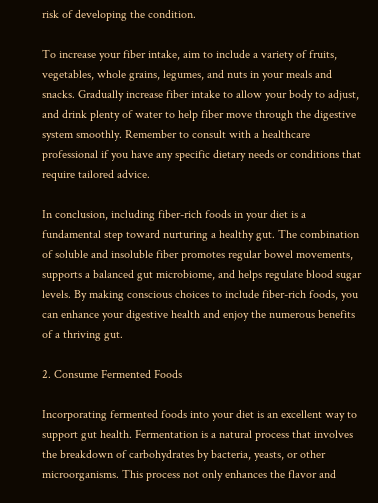risk of developing the condition.

To increase your fiber intake, aim to include a variety of fruits, vegetables, whole grains, legumes, and nuts in your meals and snacks. Gradually increase fiber intake to allow your body to adjust, and drink plenty of water to help fiber move through the digestive system smoothly. Remember to consult with a healthcare professional if you have any specific dietary needs or conditions that require tailored advice.

In conclusion, including fiber-rich foods in your diet is a fundamental step toward nurturing a healthy gut. The combination of soluble and insoluble fiber promotes regular bowel movements, supports a balanced gut microbiome, and helps regulate blood sugar levels. By making conscious choices to include fiber-rich foods, you can enhance your digestive health and enjoy the numerous benefits of a thriving gut.

2. Consume Fermented Foods

Incorporating fermented foods into your diet is an excellent way to support gut health. Fermentation is a natural process that involves the breakdown of carbohydrates by bacteria, yeasts, or other microorganisms. This process not only enhances the flavor and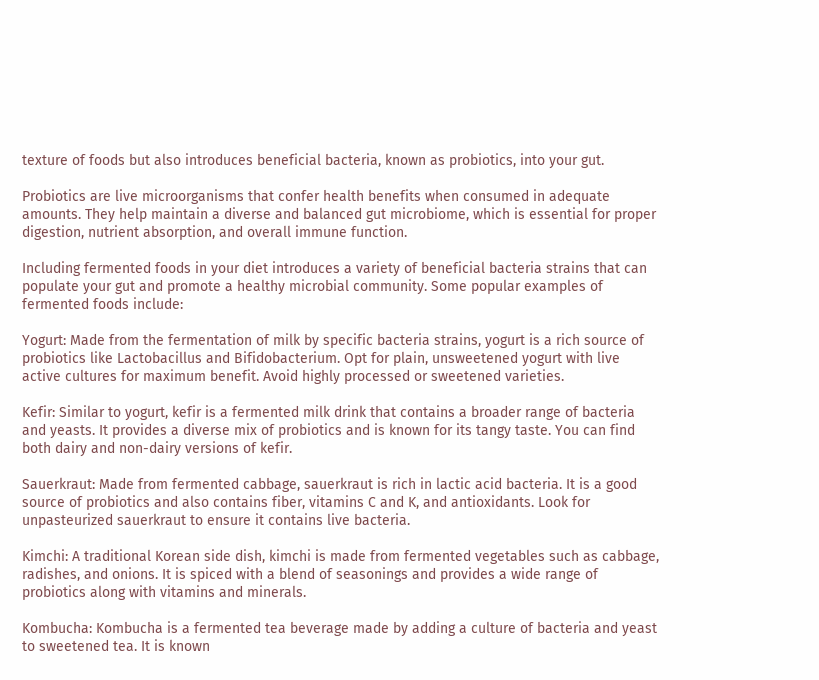texture of foods but also introduces beneficial bacteria, known as probiotics, into your gut.

Probiotics are live microorganisms that confer health benefits when consumed in adequate amounts. They help maintain a diverse and balanced gut microbiome, which is essential for proper digestion, nutrient absorption, and overall immune function.

Including fermented foods in your diet introduces a variety of beneficial bacteria strains that can populate your gut and promote a healthy microbial community. Some popular examples of fermented foods include:

Yogurt: Made from the fermentation of milk by specific bacteria strains, yogurt is a rich source of probiotics like Lactobacillus and Bifidobacterium. Opt for plain, unsweetened yogurt with live active cultures for maximum benefit. Avoid highly processed or sweetened varieties.

Kefir: Similar to yogurt, kefir is a fermented milk drink that contains a broader range of bacteria and yeasts. It provides a diverse mix of probiotics and is known for its tangy taste. You can find both dairy and non-dairy versions of kefir.

Sauerkraut: Made from fermented cabbage, sauerkraut is rich in lactic acid bacteria. It is a good source of probiotics and also contains fiber, vitamins C and K, and antioxidants. Look for unpasteurized sauerkraut to ensure it contains live bacteria.

Kimchi: A traditional Korean side dish, kimchi is made from fermented vegetables such as cabbage, radishes, and onions. It is spiced with a blend of seasonings and provides a wide range of probiotics along with vitamins and minerals.

Kombucha: Kombucha is a fermented tea beverage made by adding a culture of bacteria and yeast to sweetened tea. It is known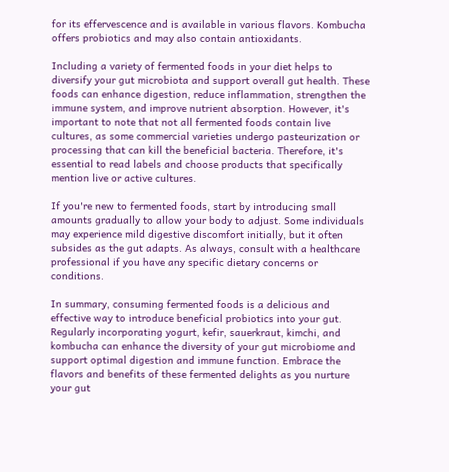for its effervescence and is available in various flavors. Kombucha offers probiotics and may also contain antioxidants.

Including a variety of fermented foods in your diet helps to diversify your gut microbiota and support overall gut health. These foods can enhance digestion, reduce inflammation, strengthen the immune system, and improve nutrient absorption. However, it's important to note that not all fermented foods contain live cultures, as some commercial varieties undergo pasteurization or processing that can kill the beneficial bacteria. Therefore, it's essential to read labels and choose products that specifically mention live or active cultures.

If you're new to fermented foods, start by introducing small amounts gradually to allow your body to adjust. Some individuals may experience mild digestive discomfort initially, but it often subsides as the gut adapts. As always, consult with a healthcare professional if you have any specific dietary concerns or conditions.

In summary, consuming fermented foods is a delicious and effective way to introduce beneficial probiotics into your gut. Regularly incorporating yogurt, kefir, sauerkraut, kimchi, and kombucha can enhance the diversity of your gut microbiome and support optimal digestion and immune function. Embrace the flavors and benefits of these fermented delights as you nurture your gut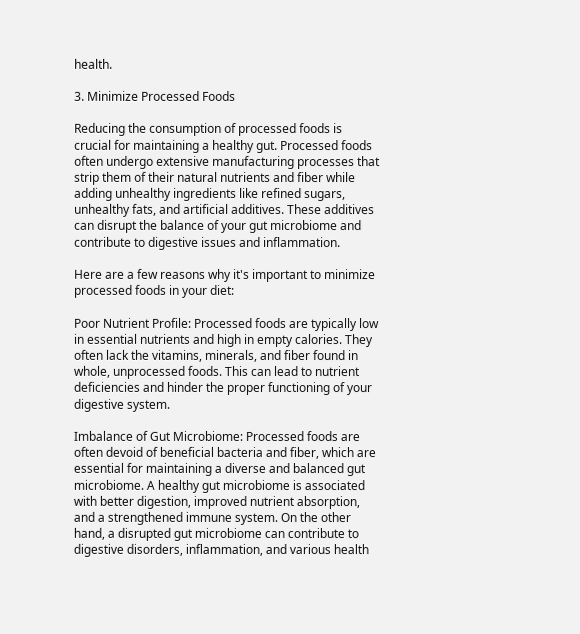health.

3. Minimize Processed Foods

Reducing the consumption of processed foods is crucial for maintaining a healthy gut. Processed foods often undergo extensive manufacturing processes that strip them of their natural nutrients and fiber while adding unhealthy ingredients like refined sugars, unhealthy fats, and artificial additives. These additives can disrupt the balance of your gut microbiome and contribute to digestive issues and inflammation.

Here are a few reasons why it's important to minimize processed foods in your diet:

Poor Nutrient Profile: Processed foods are typically low in essential nutrients and high in empty calories. They often lack the vitamins, minerals, and fiber found in whole, unprocessed foods. This can lead to nutrient deficiencies and hinder the proper functioning of your digestive system.

Imbalance of Gut Microbiome: Processed foods are often devoid of beneficial bacteria and fiber, which are essential for maintaining a diverse and balanced gut microbiome. A healthy gut microbiome is associated with better digestion, improved nutrient absorption, and a strengthened immune system. On the other hand, a disrupted gut microbiome can contribute to digestive disorders, inflammation, and various health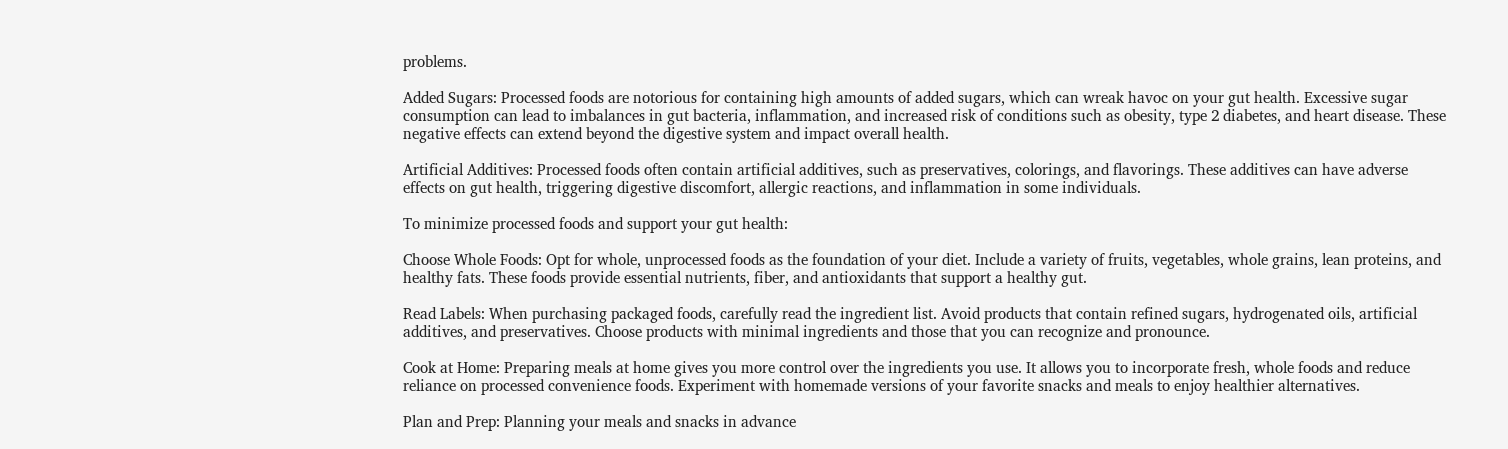problems.

Added Sugars: Processed foods are notorious for containing high amounts of added sugars, which can wreak havoc on your gut health. Excessive sugar consumption can lead to imbalances in gut bacteria, inflammation, and increased risk of conditions such as obesity, type 2 diabetes, and heart disease. These negative effects can extend beyond the digestive system and impact overall health.

Artificial Additives: Processed foods often contain artificial additives, such as preservatives, colorings, and flavorings. These additives can have adverse effects on gut health, triggering digestive discomfort, allergic reactions, and inflammation in some individuals.

To minimize processed foods and support your gut health:

Choose Whole Foods: Opt for whole, unprocessed foods as the foundation of your diet. Include a variety of fruits, vegetables, whole grains, lean proteins, and healthy fats. These foods provide essential nutrients, fiber, and antioxidants that support a healthy gut.

Read Labels: When purchasing packaged foods, carefully read the ingredient list. Avoid products that contain refined sugars, hydrogenated oils, artificial additives, and preservatives. Choose products with minimal ingredients and those that you can recognize and pronounce.

Cook at Home: Preparing meals at home gives you more control over the ingredients you use. It allows you to incorporate fresh, whole foods and reduce reliance on processed convenience foods. Experiment with homemade versions of your favorite snacks and meals to enjoy healthier alternatives.

Plan and Prep: Planning your meals and snacks in advance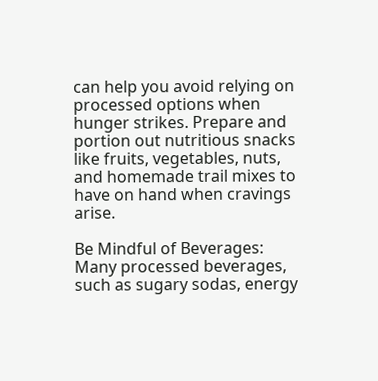can help you avoid relying on processed options when hunger strikes. Prepare and portion out nutritious snacks like fruits, vegetables, nuts, and homemade trail mixes to have on hand when cravings arise.

Be Mindful of Beverages: Many processed beverages, such as sugary sodas, energy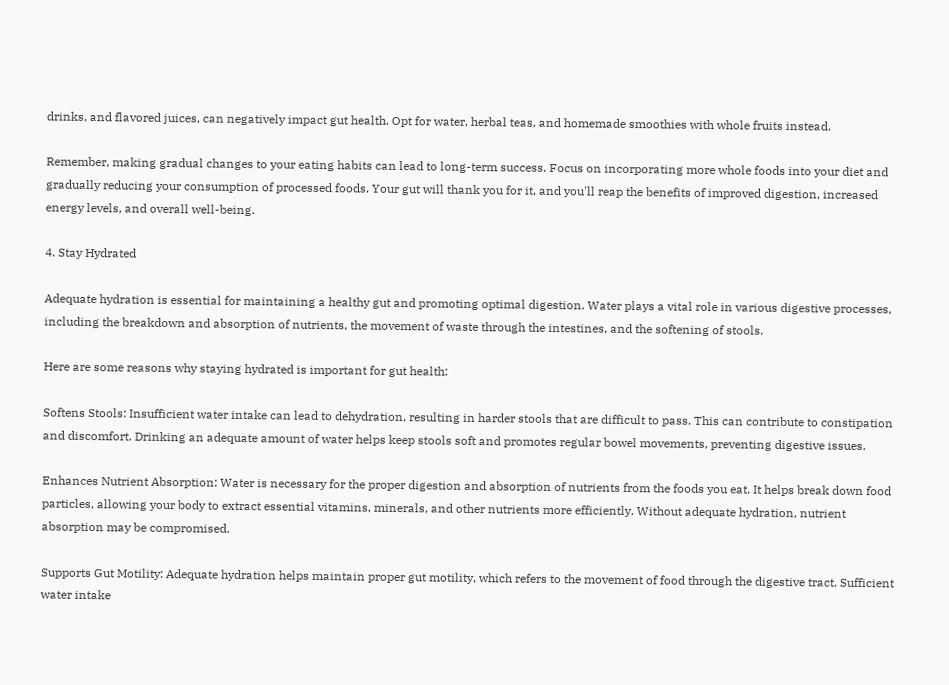drinks, and flavored juices, can negatively impact gut health. Opt for water, herbal teas, and homemade smoothies with whole fruits instead.

Remember, making gradual changes to your eating habits can lead to long-term success. Focus on incorporating more whole foods into your diet and gradually reducing your consumption of processed foods. Your gut will thank you for it, and you'll reap the benefits of improved digestion, increased energy levels, and overall well-being.

4. Stay Hydrated

Adequate hydration is essential for maintaining a healthy gut and promoting optimal digestion. Water plays a vital role in various digestive processes, including the breakdown and absorption of nutrients, the movement of waste through the intestines, and the softening of stools.

Here are some reasons why staying hydrated is important for gut health:

Softens Stools: Insufficient water intake can lead to dehydration, resulting in harder stools that are difficult to pass. This can contribute to constipation and discomfort. Drinking an adequate amount of water helps keep stools soft and promotes regular bowel movements, preventing digestive issues.

Enhances Nutrient Absorption: Water is necessary for the proper digestion and absorption of nutrients from the foods you eat. It helps break down food particles, allowing your body to extract essential vitamins, minerals, and other nutrients more efficiently. Without adequate hydration, nutrient absorption may be compromised.

Supports Gut Motility: Adequate hydration helps maintain proper gut motility, which refers to the movement of food through the digestive tract. Sufficient water intake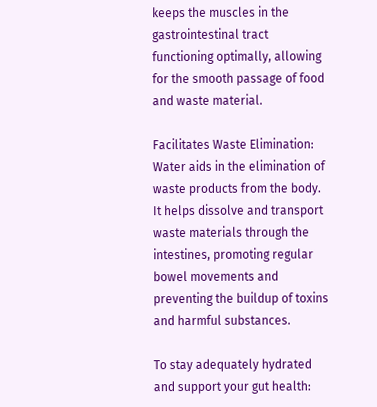keeps the muscles in the gastrointestinal tract functioning optimally, allowing for the smooth passage of food and waste material.

Facilitates Waste Elimination: Water aids in the elimination of waste products from the body. It helps dissolve and transport waste materials through the intestines, promoting regular bowel movements and preventing the buildup of toxins and harmful substances.

To stay adequately hydrated and support your gut health: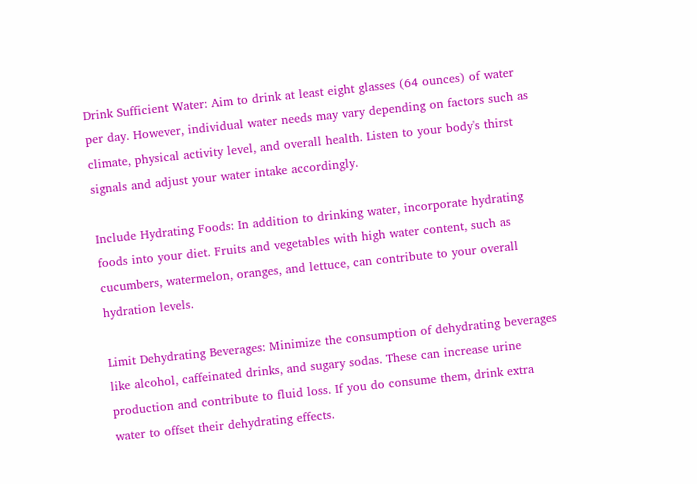Drink Sufficient Water: Aim to drink at least eight glasses (64 ounces) of water per day. However, individual water needs may vary depending on factors such as climate, physical activity level, and overall health. Listen to your body's thirst signals and adjust your water intake accordingly.

Include Hydrating Foods: In addition to drinking water, incorporate hydrating foods into your diet. Fruits and vegetables with high water content, such as cucumbers, watermelon, oranges, and lettuce, can contribute to your overall hydration levels.

Limit Dehydrating Beverages: Minimize the consumption of dehydrating beverages like alcohol, caffeinated drinks, and sugary sodas. These can increase urine production and contribute to fluid loss. If you do consume them, drink extra water to offset their dehydrating effects.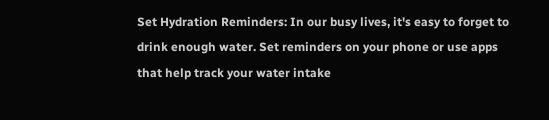Set Hydration Reminders: In our busy lives, it's easy to forget to drink enough water. Set reminders on your phone or use apps that help track your water intake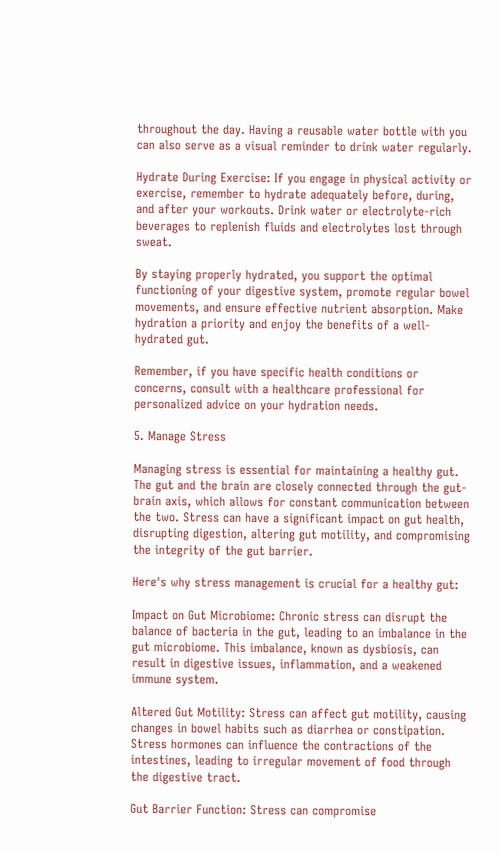throughout the day. Having a reusable water bottle with you can also serve as a visual reminder to drink water regularly.

Hydrate During Exercise: If you engage in physical activity or exercise, remember to hydrate adequately before, during, and after your workouts. Drink water or electrolyte-rich beverages to replenish fluids and electrolytes lost through sweat.

By staying properly hydrated, you support the optimal functioning of your digestive system, promote regular bowel movements, and ensure effective nutrient absorption. Make hydration a priority and enjoy the benefits of a well-hydrated gut.

Remember, if you have specific health conditions or concerns, consult with a healthcare professional for personalized advice on your hydration needs.

5. Manage Stress

Managing stress is essential for maintaining a healthy gut. The gut and the brain are closely connected through the gut-brain axis, which allows for constant communication between the two. Stress can have a significant impact on gut health, disrupting digestion, altering gut motility, and compromising the integrity of the gut barrier.

Here's why stress management is crucial for a healthy gut:

Impact on Gut Microbiome: Chronic stress can disrupt the balance of bacteria in the gut, leading to an imbalance in the gut microbiome. This imbalance, known as dysbiosis, can result in digestive issues, inflammation, and a weakened immune system.

Altered Gut Motility: Stress can affect gut motility, causing changes in bowel habits such as diarrhea or constipation. Stress hormones can influence the contractions of the intestines, leading to irregular movement of food through the digestive tract.

Gut Barrier Function: Stress can compromise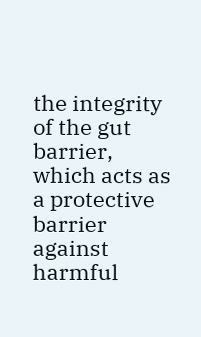the integrity of the gut barrier, which acts as a protective barrier against harmful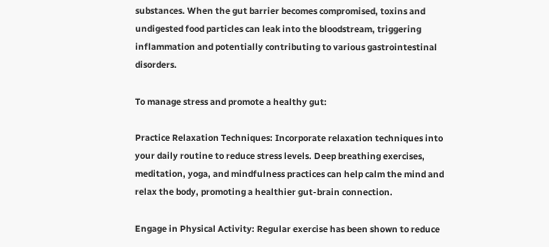substances. When the gut barrier becomes compromised, toxins and undigested food particles can leak into the bloodstream, triggering inflammation and potentially contributing to various gastrointestinal disorders.

To manage stress and promote a healthy gut:

Practice Relaxation Techniques: Incorporate relaxation techniques into your daily routine to reduce stress levels. Deep breathing exercises, meditation, yoga, and mindfulness practices can help calm the mind and relax the body, promoting a healthier gut-brain connection.

Engage in Physical Activity: Regular exercise has been shown to reduce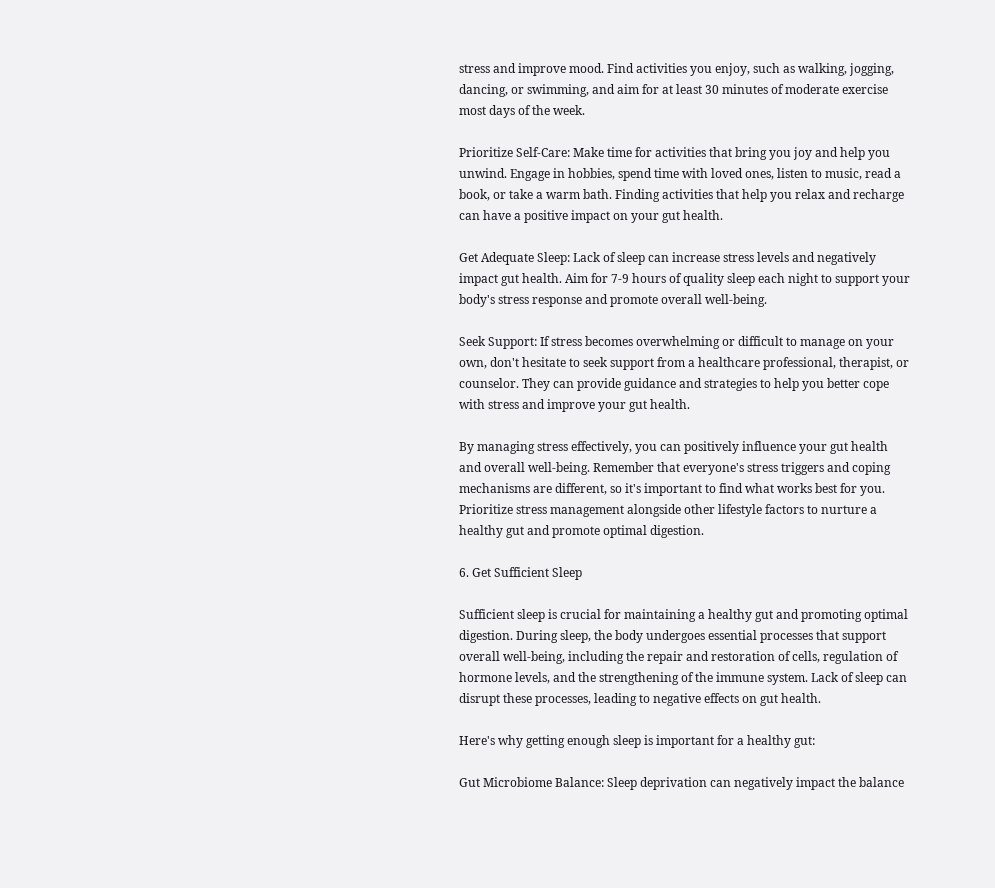stress and improve mood. Find activities you enjoy, such as walking, jogging, dancing, or swimming, and aim for at least 30 minutes of moderate exercise most days of the week.

Prioritize Self-Care: Make time for activities that bring you joy and help you unwind. Engage in hobbies, spend time with loved ones, listen to music, read a book, or take a warm bath. Finding activities that help you relax and recharge can have a positive impact on your gut health.

Get Adequate Sleep: Lack of sleep can increase stress levels and negatively impact gut health. Aim for 7-9 hours of quality sleep each night to support your body's stress response and promote overall well-being.

Seek Support: If stress becomes overwhelming or difficult to manage on your own, don't hesitate to seek support from a healthcare professional, therapist, or counselor. They can provide guidance and strategies to help you better cope with stress and improve your gut health.

By managing stress effectively, you can positively influence your gut health and overall well-being. Remember that everyone's stress triggers and coping mechanisms are different, so it's important to find what works best for you. Prioritize stress management alongside other lifestyle factors to nurture a healthy gut and promote optimal digestion.

6. Get Sufficient Sleep

Sufficient sleep is crucial for maintaining a healthy gut and promoting optimal digestion. During sleep, the body undergoes essential processes that support overall well-being, including the repair and restoration of cells, regulation of hormone levels, and the strengthening of the immune system. Lack of sleep can disrupt these processes, leading to negative effects on gut health.

Here's why getting enough sleep is important for a healthy gut:

Gut Microbiome Balance: Sleep deprivation can negatively impact the balance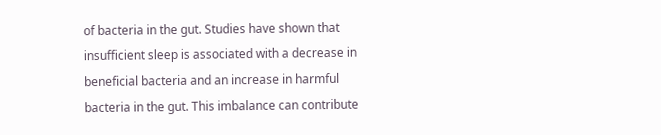of bacteria in the gut. Studies have shown that insufficient sleep is associated with a decrease in beneficial bacteria and an increase in harmful bacteria in the gut. This imbalance can contribute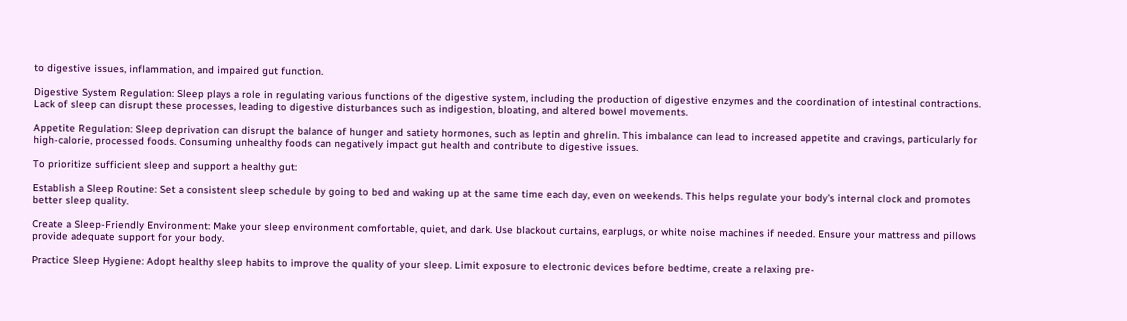to digestive issues, inflammation, and impaired gut function.

Digestive System Regulation: Sleep plays a role in regulating various functions of the digestive system, including the production of digestive enzymes and the coordination of intestinal contractions. Lack of sleep can disrupt these processes, leading to digestive disturbances such as indigestion, bloating, and altered bowel movements.

Appetite Regulation: Sleep deprivation can disrupt the balance of hunger and satiety hormones, such as leptin and ghrelin. This imbalance can lead to increased appetite and cravings, particularly for high-calorie, processed foods. Consuming unhealthy foods can negatively impact gut health and contribute to digestive issues.

To prioritize sufficient sleep and support a healthy gut:

Establish a Sleep Routine: Set a consistent sleep schedule by going to bed and waking up at the same time each day, even on weekends. This helps regulate your body's internal clock and promotes better sleep quality.

Create a Sleep-Friendly Environment: Make your sleep environment comfortable, quiet, and dark. Use blackout curtains, earplugs, or white noise machines if needed. Ensure your mattress and pillows provide adequate support for your body.

Practice Sleep Hygiene: Adopt healthy sleep habits to improve the quality of your sleep. Limit exposure to electronic devices before bedtime, create a relaxing pre-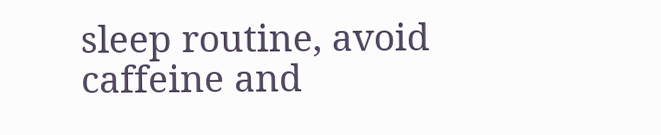sleep routine, avoid caffeine and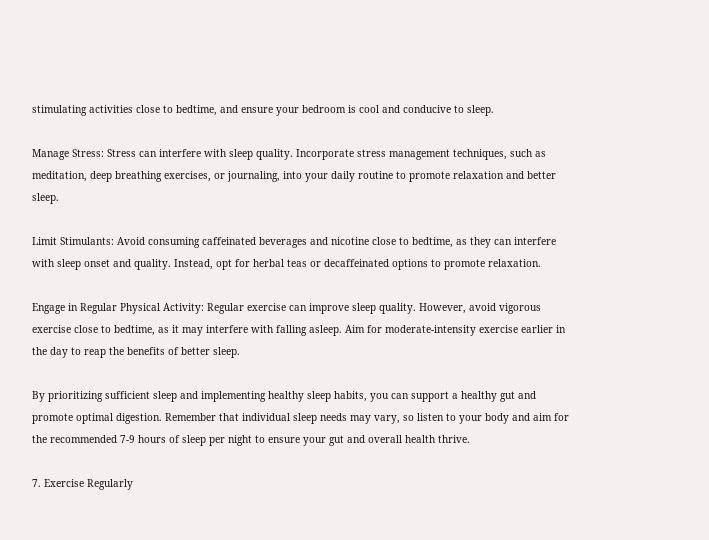stimulating activities close to bedtime, and ensure your bedroom is cool and conducive to sleep.

Manage Stress: Stress can interfere with sleep quality. Incorporate stress management techniques, such as meditation, deep breathing exercises, or journaling, into your daily routine to promote relaxation and better sleep.

Limit Stimulants: Avoid consuming caffeinated beverages and nicotine close to bedtime, as they can interfere with sleep onset and quality. Instead, opt for herbal teas or decaffeinated options to promote relaxation.

Engage in Regular Physical Activity: Regular exercise can improve sleep quality. However, avoid vigorous exercise close to bedtime, as it may interfere with falling asleep. Aim for moderate-intensity exercise earlier in the day to reap the benefits of better sleep.

By prioritizing sufficient sleep and implementing healthy sleep habits, you can support a healthy gut and promote optimal digestion. Remember that individual sleep needs may vary, so listen to your body and aim for the recommended 7-9 hours of sleep per night to ensure your gut and overall health thrive.

7. Exercise Regularly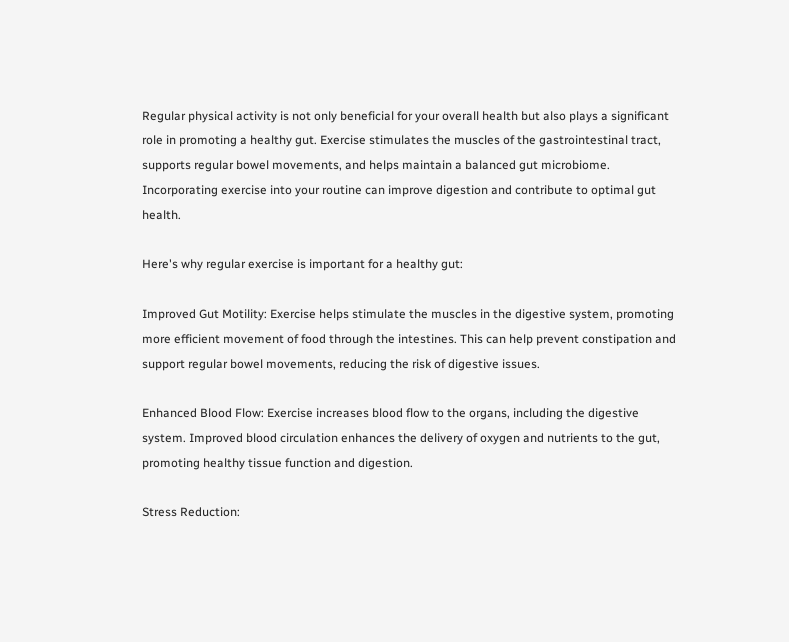Regular physical activity is not only beneficial for your overall health but also plays a significant role in promoting a healthy gut. Exercise stimulates the muscles of the gastrointestinal tract, supports regular bowel movements, and helps maintain a balanced gut microbiome. Incorporating exercise into your routine can improve digestion and contribute to optimal gut health.

Here's why regular exercise is important for a healthy gut:

Improved Gut Motility: Exercise helps stimulate the muscles in the digestive system, promoting more efficient movement of food through the intestines. This can help prevent constipation and support regular bowel movements, reducing the risk of digestive issues.

Enhanced Blood Flow: Exercise increases blood flow to the organs, including the digestive system. Improved blood circulation enhances the delivery of oxygen and nutrients to the gut, promoting healthy tissue function and digestion.

Stress Reduction: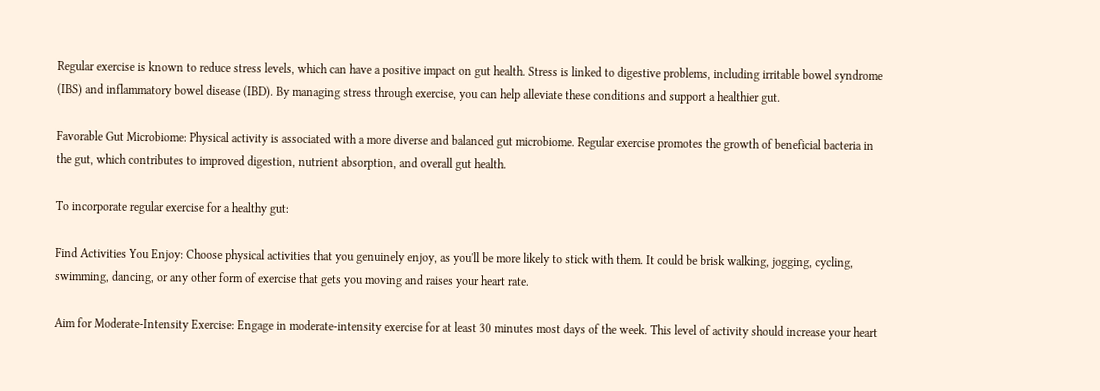Regular exercise is known to reduce stress levels, which can have a positive impact on gut health. Stress is linked to digestive problems, including irritable bowel syndrome (IBS) and inflammatory bowel disease (IBD). By managing stress through exercise, you can help alleviate these conditions and support a healthier gut.

Favorable Gut Microbiome: Physical activity is associated with a more diverse and balanced gut microbiome. Regular exercise promotes the growth of beneficial bacteria in the gut, which contributes to improved digestion, nutrient absorption, and overall gut health.

To incorporate regular exercise for a healthy gut:

Find Activities You Enjoy: Choose physical activities that you genuinely enjoy, as you'll be more likely to stick with them. It could be brisk walking, jogging, cycling, swimming, dancing, or any other form of exercise that gets you moving and raises your heart rate.

Aim for Moderate-Intensity Exercise: Engage in moderate-intensity exercise for at least 30 minutes most days of the week. This level of activity should increase your heart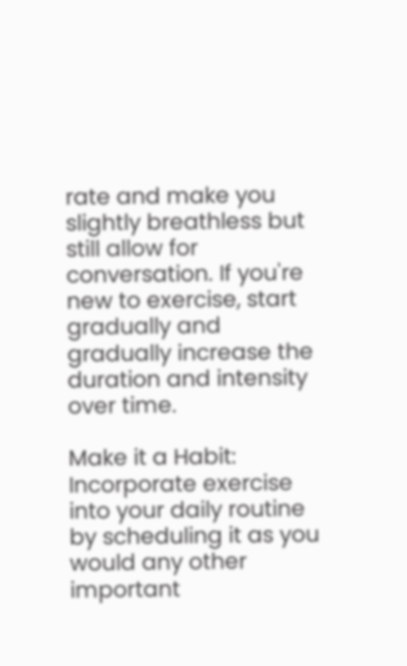rate and make you slightly breathless but still allow for conversation. If you're new to exercise, start gradually and gradually increase the duration and intensity over time.

Make it a Habit: Incorporate exercise into your daily routine by scheduling it as you would any other important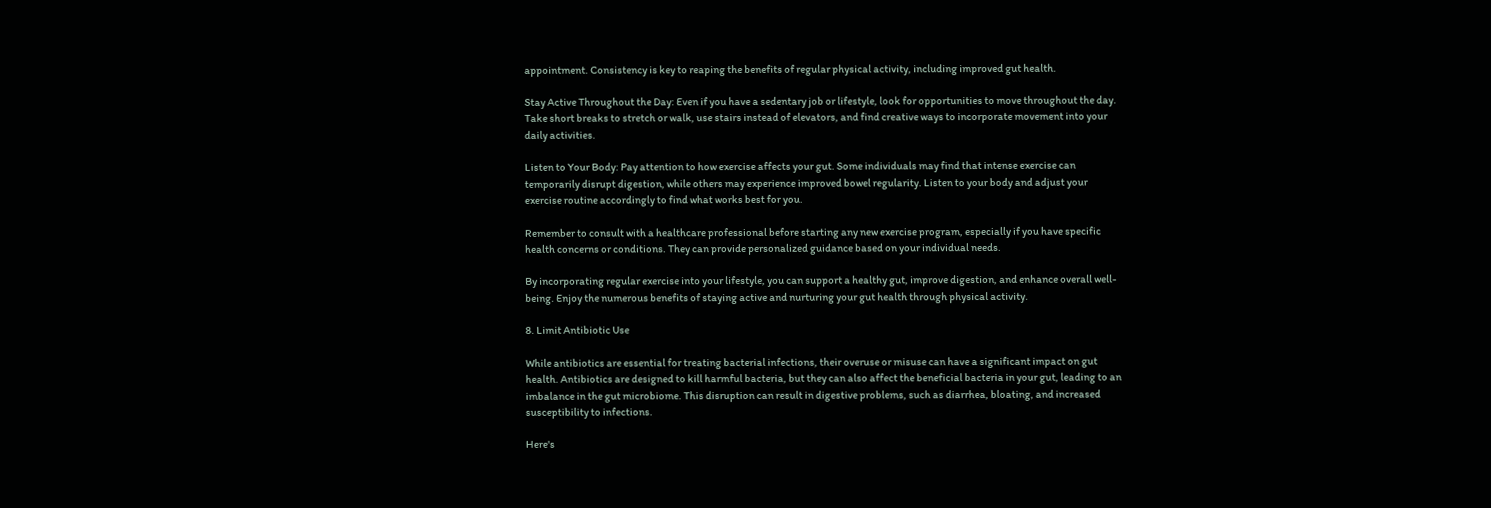appointment. Consistency is key to reaping the benefits of regular physical activity, including improved gut health.

Stay Active Throughout the Day: Even if you have a sedentary job or lifestyle, look for opportunities to move throughout the day. Take short breaks to stretch or walk, use stairs instead of elevators, and find creative ways to incorporate movement into your daily activities.

Listen to Your Body: Pay attention to how exercise affects your gut. Some individuals may find that intense exercise can temporarily disrupt digestion, while others may experience improved bowel regularity. Listen to your body and adjust your exercise routine accordingly to find what works best for you.

Remember to consult with a healthcare professional before starting any new exercise program, especially if you have specific health concerns or conditions. They can provide personalized guidance based on your individual needs.

By incorporating regular exercise into your lifestyle, you can support a healthy gut, improve digestion, and enhance overall well-being. Enjoy the numerous benefits of staying active and nurturing your gut health through physical activity.

8. Limit Antibiotic Use

While antibiotics are essential for treating bacterial infections, their overuse or misuse can have a significant impact on gut health. Antibiotics are designed to kill harmful bacteria, but they can also affect the beneficial bacteria in your gut, leading to an imbalance in the gut microbiome. This disruption can result in digestive problems, such as diarrhea, bloating, and increased susceptibility to infections.

Here's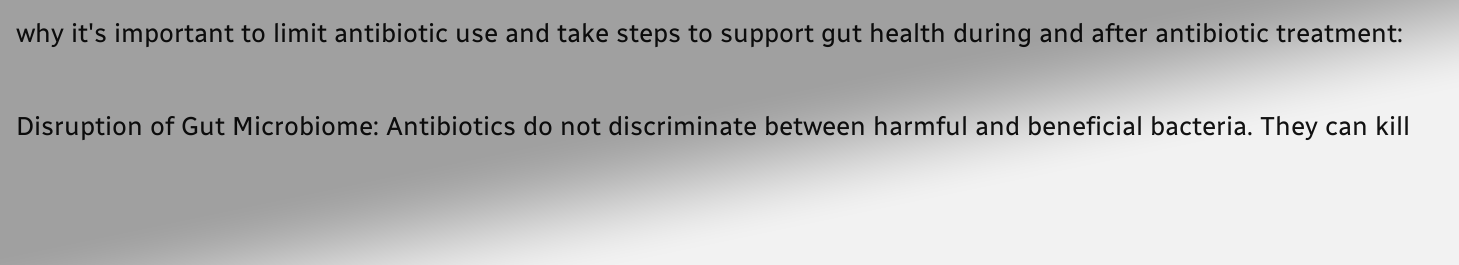why it's important to limit antibiotic use and take steps to support gut health during and after antibiotic treatment:

Disruption of Gut Microbiome: Antibiotics do not discriminate between harmful and beneficial bacteria. They can kill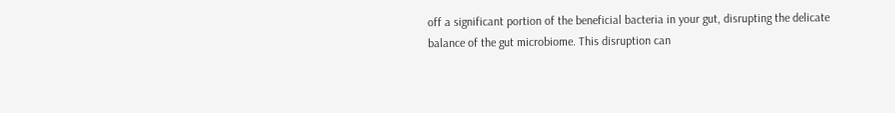off a significant portion of the beneficial bacteria in your gut, disrupting the delicate balance of the gut microbiome. This disruption can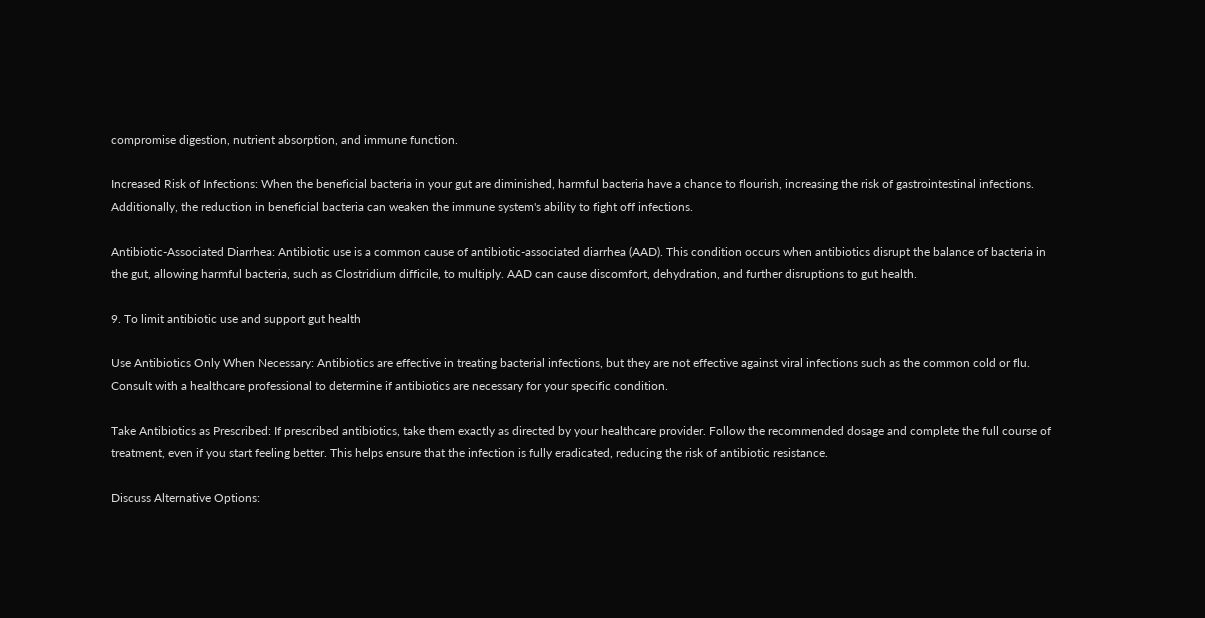compromise digestion, nutrient absorption, and immune function.

Increased Risk of Infections: When the beneficial bacteria in your gut are diminished, harmful bacteria have a chance to flourish, increasing the risk of gastrointestinal infections. Additionally, the reduction in beneficial bacteria can weaken the immune system's ability to fight off infections.

Antibiotic-Associated Diarrhea: Antibiotic use is a common cause of antibiotic-associated diarrhea (AAD). This condition occurs when antibiotics disrupt the balance of bacteria in the gut, allowing harmful bacteria, such as Clostridium difficile, to multiply. AAD can cause discomfort, dehydration, and further disruptions to gut health.

9. To limit antibiotic use and support gut health

Use Antibiotics Only When Necessary: Antibiotics are effective in treating bacterial infections, but they are not effective against viral infections such as the common cold or flu. Consult with a healthcare professional to determine if antibiotics are necessary for your specific condition.

Take Antibiotics as Prescribed: If prescribed antibiotics, take them exactly as directed by your healthcare provider. Follow the recommended dosage and complete the full course of treatment, even if you start feeling better. This helps ensure that the infection is fully eradicated, reducing the risk of antibiotic resistance.

Discuss Alternative Options: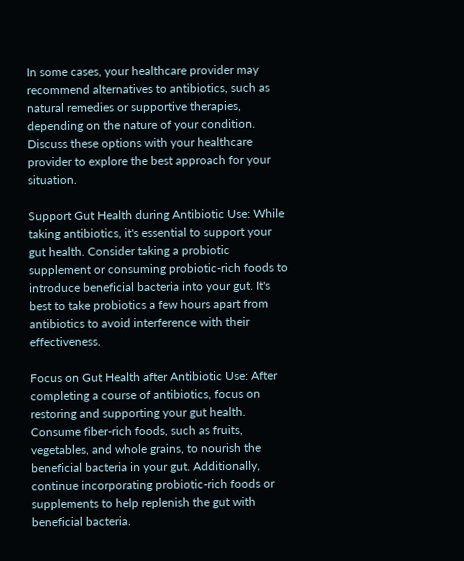In some cases, your healthcare provider may recommend alternatives to antibiotics, such as natural remedies or supportive therapies, depending on the nature of your condition. Discuss these options with your healthcare provider to explore the best approach for your situation.

Support Gut Health during Antibiotic Use: While taking antibiotics, it's essential to support your gut health. Consider taking a probiotic supplement or consuming probiotic-rich foods to introduce beneficial bacteria into your gut. It's best to take probiotics a few hours apart from antibiotics to avoid interference with their effectiveness.

Focus on Gut Health after Antibiotic Use: After completing a course of antibiotics, focus on restoring and supporting your gut health. Consume fiber-rich foods, such as fruits, vegetables, and whole grains, to nourish the beneficial bacteria in your gut. Additionally, continue incorporating probiotic-rich foods or supplements to help replenish the gut with beneficial bacteria.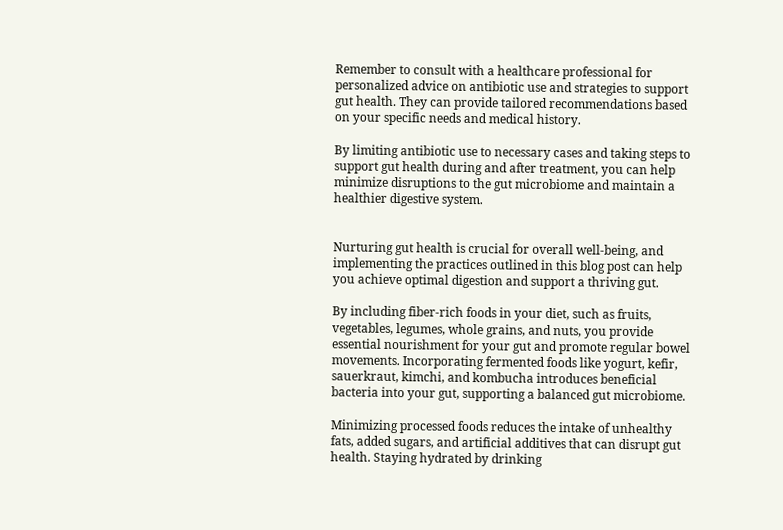Remember to consult with a healthcare professional for personalized advice on antibiotic use and strategies to support gut health. They can provide tailored recommendations based on your specific needs and medical history.

By limiting antibiotic use to necessary cases and taking steps to support gut health during and after treatment, you can help minimize disruptions to the gut microbiome and maintain a healthier digestive system.


Nurturing gut health is crucial for overall well-being, and implementing the practices outlined in this blog post can help you achieve optimal digestion and support a thriving gut.

By including fiber-rich foods in your diet, such as fruits, vegetables, legumes, whole grains, and nuts, you provide essential nourishment for your gut and promote regular bowel movements. Incorporating fermented foods like yogurt, kefir, sauerkraut, kimchi, and kombucha introduces beneficial bacteria into your gut, supporting a balanced gut microbiome.

Minimizing processed foods reduces the intake of unhealthy fats, added sugars, and artificial additives that can disrupt gut health. Staying hydrated by drinking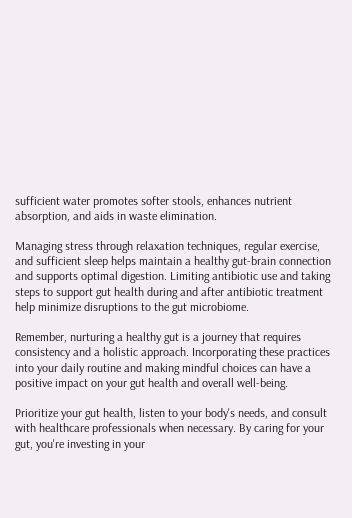sufficient water promotes softer stools, enhances nutrient absorption, and aids in waste elimination.

Managing stress through relaxation techniques, regular exercise, and sufficient sleep helps maintain a healthy gut-brain connection and supports optimal digestion. Limiting antibiotic use and taking steps to support gut health during and after antibiotic treatment help minimize disruptions to the gut microbiome.

Remember, nurturing a healthy gut is a journey that requires consistency and a holistic approach. Incorporating these practices into your daily routine and making mindful choices can have a positive impact on your gut health and overall well-being.

Prioritize your gut health, listen to your body's needs, and consult with healthcare professionals when necessary. By caring for your gut, you're investing in your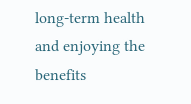long-term health and enjoying the benefits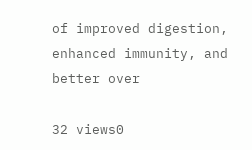of improved digestion, enhanced immunity, and better over

32 views0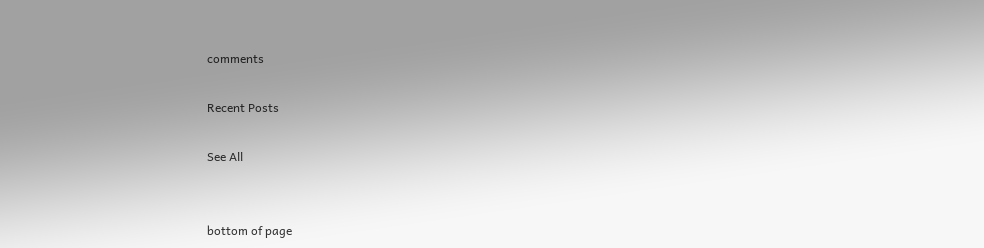comments

Recent Posts

See All


bottom of page